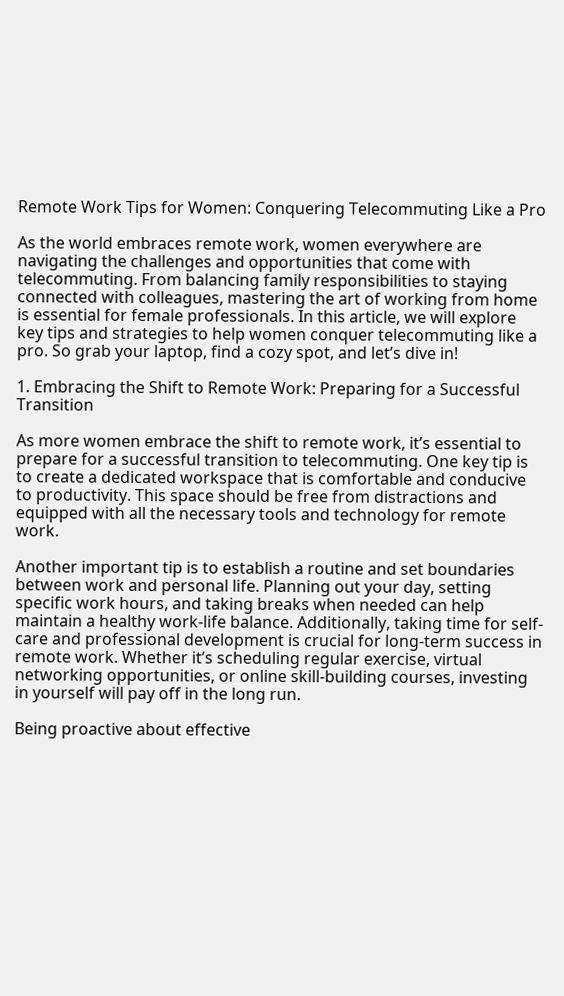Remote Work Tips for Women: Conquering Telecommuting Like a Pro

As the world embraces remote work, women everywhere are navigating the challenges and opportunities that come with telecommuting. From balancing family responsibilities to staying connected with colleagues, mastering the art of working from home is essential for female professionals. In this article, we will explore key tips and strategies to help women conquer telecommuting like a pro. So grab your laptop, find a cozy spot, and let’s dive in!

1. Embracing the Shift to Remote Work: Preparing for a Successful Transition

As more women embrace the shift to remote work, it’s essential to prepare for a successful transition to telecommuting. One key tip is to create a dedicated workspace that is comfortable and conducive to productivity. This space should be free from distractions and equipped with all the necessary tools and technology for remote work.

Another important tip is to establish a routine and set boundaries between work and personal life. Planning out your day, setting specific work hours, and taking breaks when needed can help maintain a healthy work-life balance. Additionally, taking time for self-care and professional development is crucial for long-term success in remote work. Whether it’s scheduling regular exercise, virtual networking opportunities, or online skill-building courses, investing in yourself will pay off in the long run.

Being proactive about effective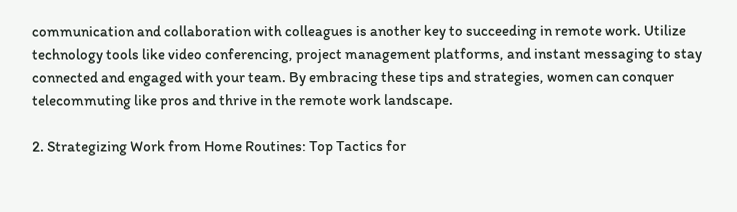communication and collaboration with colleagues is another key to succeeding in remote work. Utilize technology tools like video conferencing, project management platforms, and instant messaging to stay connected and engaged with your team. By embracing these tips and strategies, women can conquer telecommuting like pros and thrive in the remote work landscape.

2. Strategizing Work from Home Routines: Top Tactics for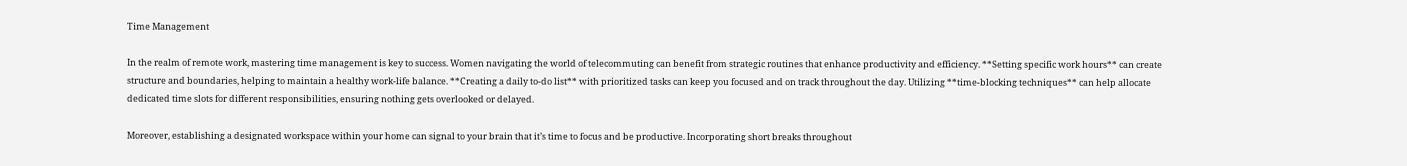Time Management

In the realm of remote work, mastering time management is key to success. Women navigating the world of telecommuting can benefit from strategic routines that enhance productivity and efficiency. **Setting specific work hours** can create structure and boundaries, helping to maintain a healthy work-life balance. **Creating a daily to-do list** with prioritized tasks can keep you focused and on track throughout the day. Utilizing **time-blocking techniques** can help allocate dedicated time slots for different responsibilities, ensuring nothing gets overlooked or delayed.

Moreover, establishing a designated workspace within your home can signal to your brain that it’s time to focus and be productive. Incorporating short breaks throughout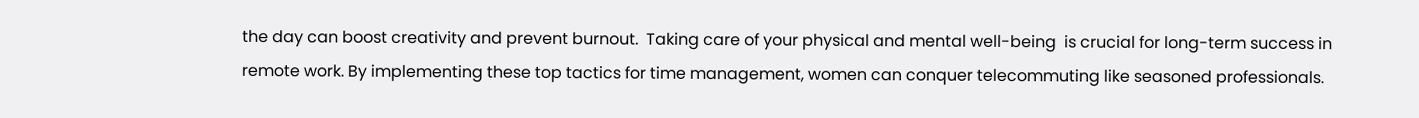the day can boost creativity and prevent burnout.  Taking care of your physical and mental well-being  is crucial for long-term success in remote work. By implementing these top tactics for time management, women can conquer telecommuting like seasoned professionals.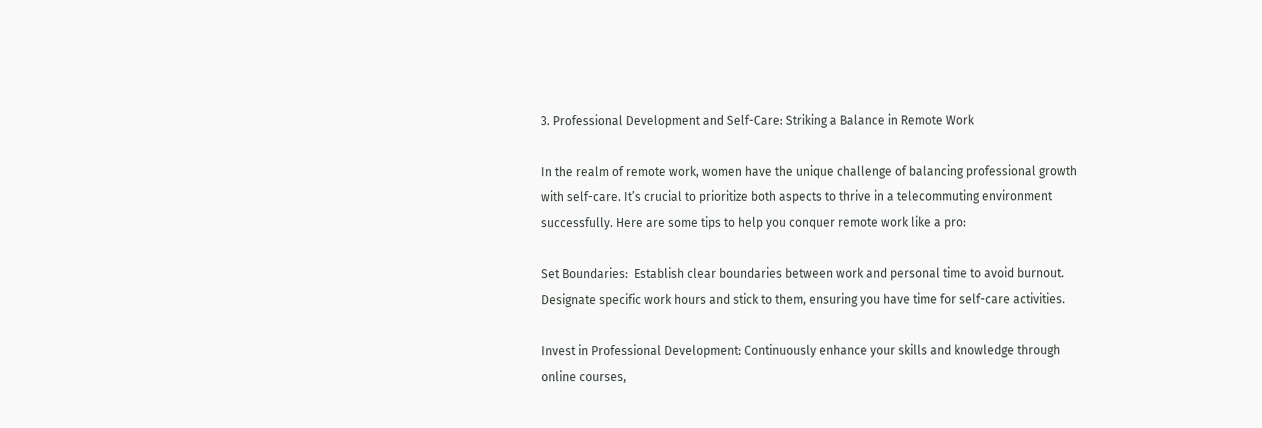3. Professional Development and Self-Care: Striking a Balance in Remote Work

In the realm of remote work, women have the unique challenge of balancing professional growth with self-care. It’s crucial to prioritize both aspects to thrive in a telecommuting environment successfully. Here are some tips to help you conquer remote work like a pro:

Set Boundaries:  Establish clear boundaries between work and personal time to avoid burnout. Designate specific work hours and stick to them, ensuring you have time for self-care activities.

Invest in Professional Development: Continuously enhance your skills and knowledge through online courses,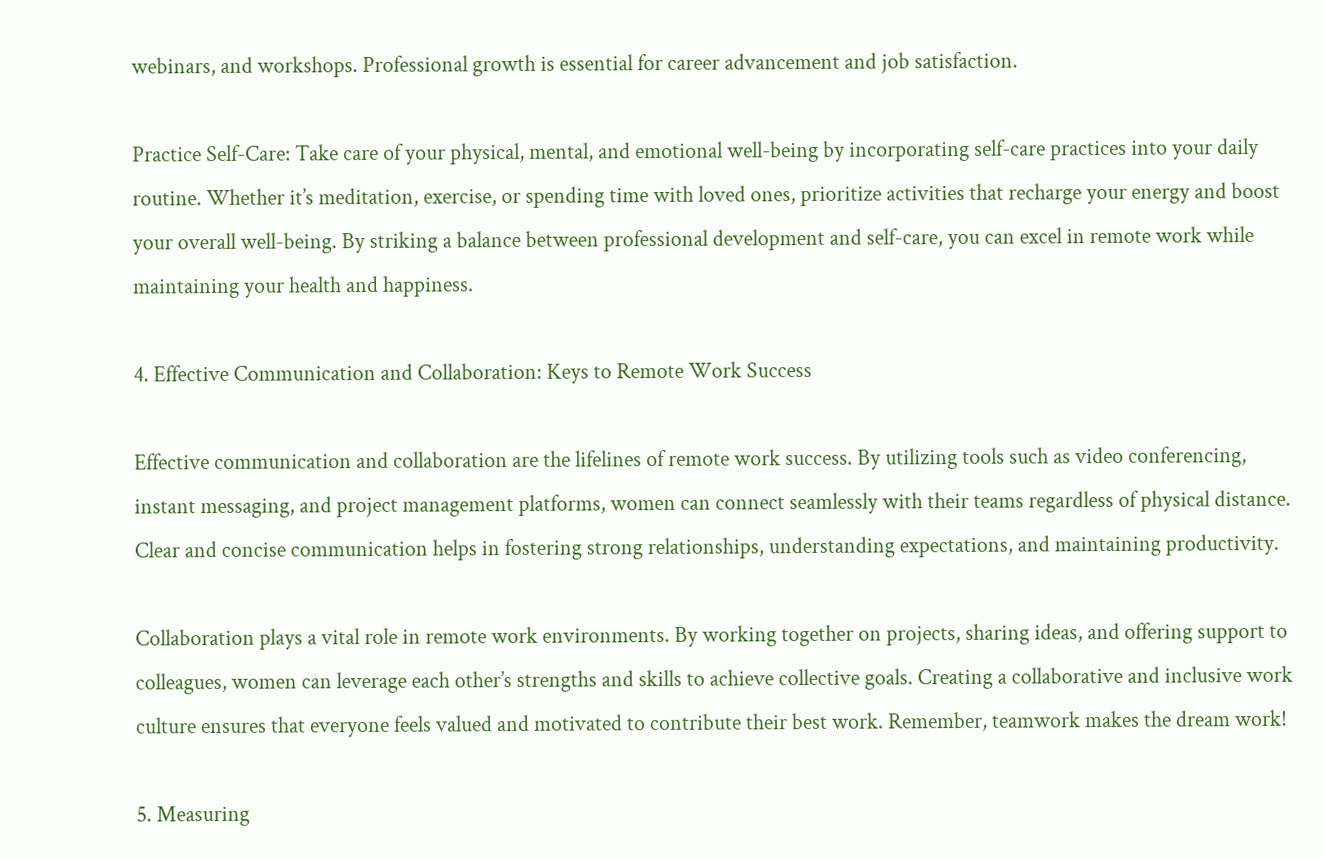webinars, and workshops. Professional growth is essential for career advancement and job satisfaction.

Practice Self-Care: Take care of your physical, mental, and emotional well-being by incorporating self-care practices into your daily routine. Whether it’s meditation, exercise, or spending time with loved ones, prioritize activities that recharge your energy and boost your overall well-being. By striking a balance between professional development and self-care, you can excel in remote work while maintaining your health and happiness.

4. Effective Communication and Collaboration: Keys to Remote Work Success

Effective communication and collaboration are the lifelines of remote work success. By utilizing tools such as video conferencing, instant messaging, and project management platforms, women can connect seamlessly with their teams regardless of physical distance. Clear and concise communication helps in fostering strong relationships, understanding expectations, and maintaining productivity.

Collaboration plays a vital role in remote work environments. By working together on projects, sharing ideas, and offering support to colleagues, women can leverage each other’s strengths and skills to achieve collective goals. Creating a collaborative and inclusive work culture ensures that everyone feels valued and motivated to contribute their best work. Remember, teamwork makes the dream work!

5. Measuring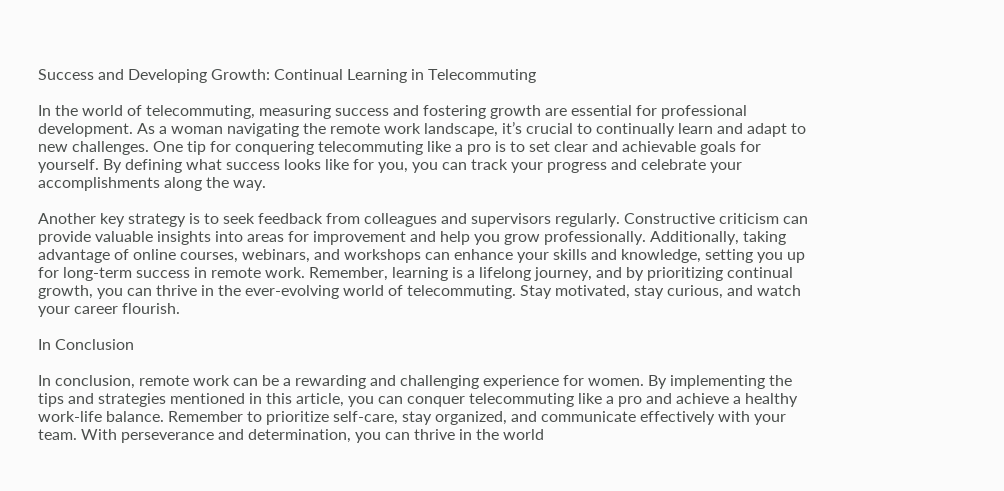Success and Developing Growth: Continual Learning in Telecommuting

In the world of telecommuting, measuring success and fostering growth are essential for professional development. As a woman navigating the remote work landscape, it’s crucial to continually learn and adapt to new challenges. One tip for conquering telecommuting like a pro is to set clear and achievable goals for yourself. By defining what success looks like for you, you can track your progress and celebrate your accomplishments along the way.

Another key strategy is to seek feedback from colleagues and supervisors regularly. Constructive criticism can provide valuable insights into areas for improvement and help you grow professionally. Additionally, taking advantage of online courses, webinars, and workshops can enhance your skills and knowledge, setting you up for long-term success in remote work. Remember, learning is a lifelong journey, and by prioritizing continual growth, you can thrive in the ever-evolving world of telecommuting. Stay motivated, stay curious, and watch your career flourish.

In Conclusion

In conclusion, remote work can be a rewarding and challenging experience for women. By implementing the tips and strategies mentioned in this article, you can conquer telecommuting like a pro and achieve a healthy work-life balance. Remember to prioritize self-care, stay organized, and communicate effectively with your team. With perseverance and determination, you can thrive in the world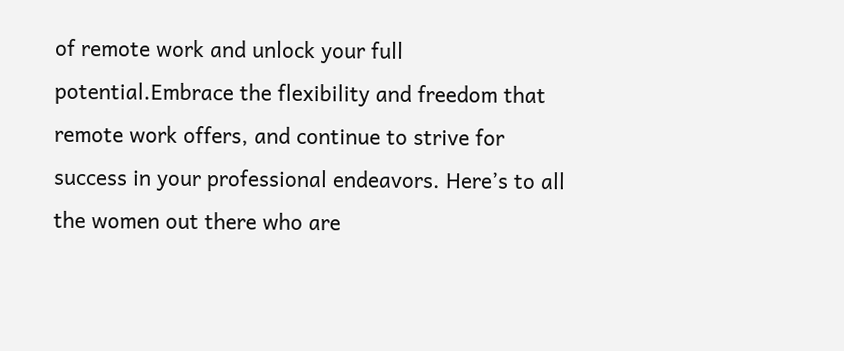of remote work and unlock your full potential.Embrace the flexibility and freedom that remote work offers, and continue to strive for success in your professional endeavors. Here’s to all the women out there who are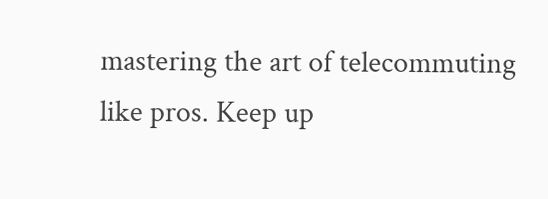mastering the art of telecommuting like pros. Keep up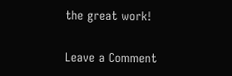the great work!

Leave a Comment